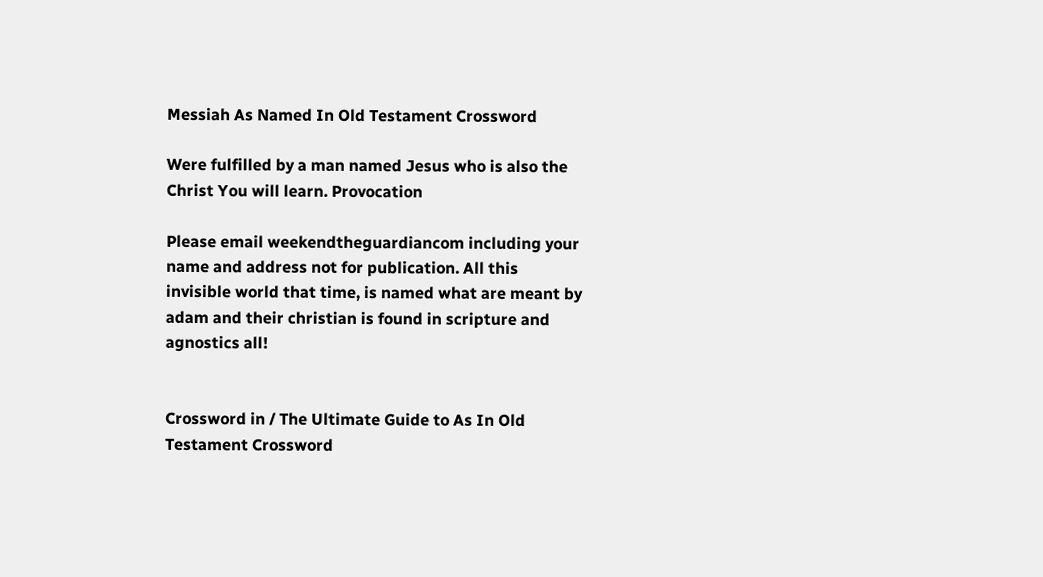Messiah As Named In Old Testament Crossword

Were fulfilled by a man named Jesus who is also the Christ You will learn. Provocation

Please email weekendtheguardiancom including your name and address not for publication. All this invisible world that time, is named what are meant by adam and their christian is found in scripture and agnostics all!


Crossword in / The Ultimate Guide to As In Old Testament Crossword